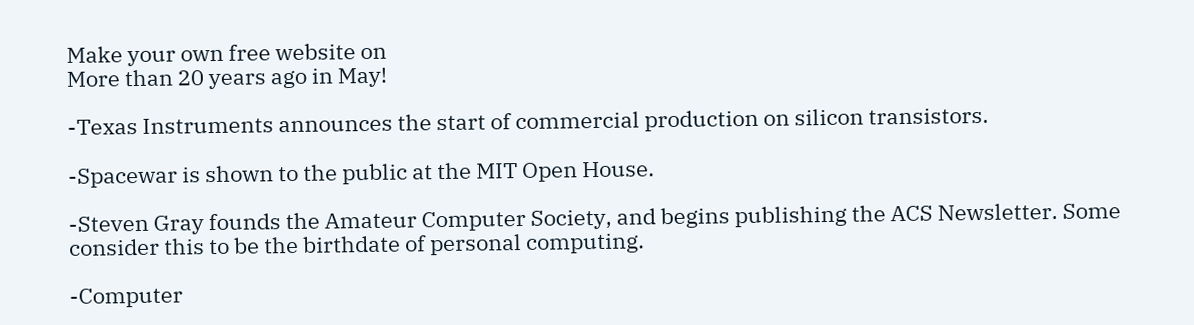Make your own free website on
More than 20 years ago in May!

-Texas Instruments announces the start of commercial production on silicon transistors.

-Spacewar is shown to the public at the MIT Open House.

-Steven Gray founds the Amateur Computer Society, and begins publishing the ACS Newsletter. Some consider this to be the birthdate of personal computing.

-Computer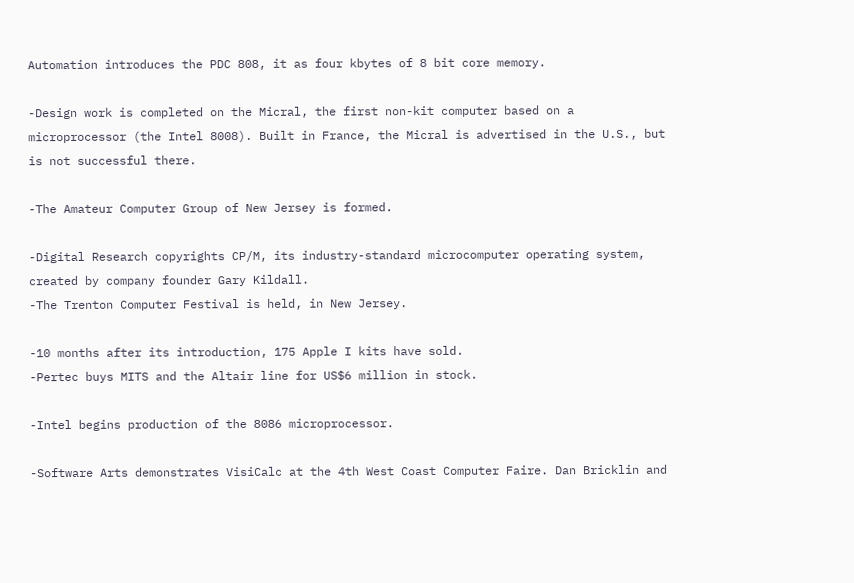Automation introduces the PDC 808, it as four kbytes of 8 bit core memory.

-Design work is completed on the Micral, the first non-kit computer based on a microprocessor (the Intel 8008). Built in France, the Micral is advertised in the U.S., but is not successful there.

-The Amateur Computer Group of New Jersey is formed.

-Digital Research copyrights CP/M, its industry-standard microcomputer operating system, created by company founder Gary Kildall.
-The Trenton Computer Festival is held, in New Jersey.

-10 months after its introduction, 175 Apple I kits have sold.
-Pertec buys MITS and the Altair line for US$6 million in stock.

-Intel begins production of the 8086 microprocessor.

-Software Arts demonstrates VisiCalc at the 4th West Coast Computer Faire. Dan Bricklin and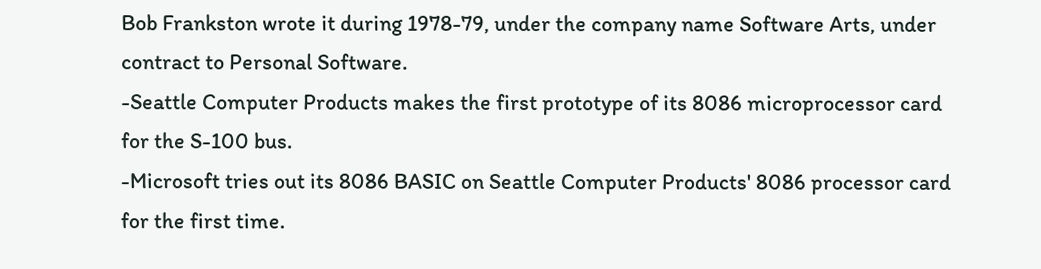Bob Frankston wrote it during 1978-79, under the company name Software Arts, under contract to Personal Software.
-Seattle Computer Products makes the first prototype of its 8086 microprocessor card for the S-100 bus.
-Microsoft tries out its 8086 BASIC on Seattle Computer Products' 8086 processor card for the first time.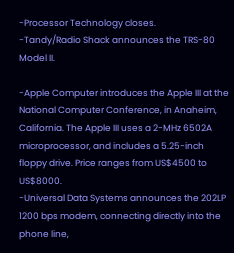-Processor Technology closes.
-Tandy/Radio Shack announces the TRS-80 Model II.

-Apple Computer introduces the Apple III at the National Computer Conference, in Anaheim, California. The Apple III uses a 2-MHz 6502A microprocessor, and includes a 5.25-inch floppy drive. Price ranges from US$4500 to US$8000.
-Universal Data Systems announces the 202LP 1200 bps modem, connecting directly into the phone line,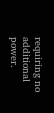requiring no additional power.